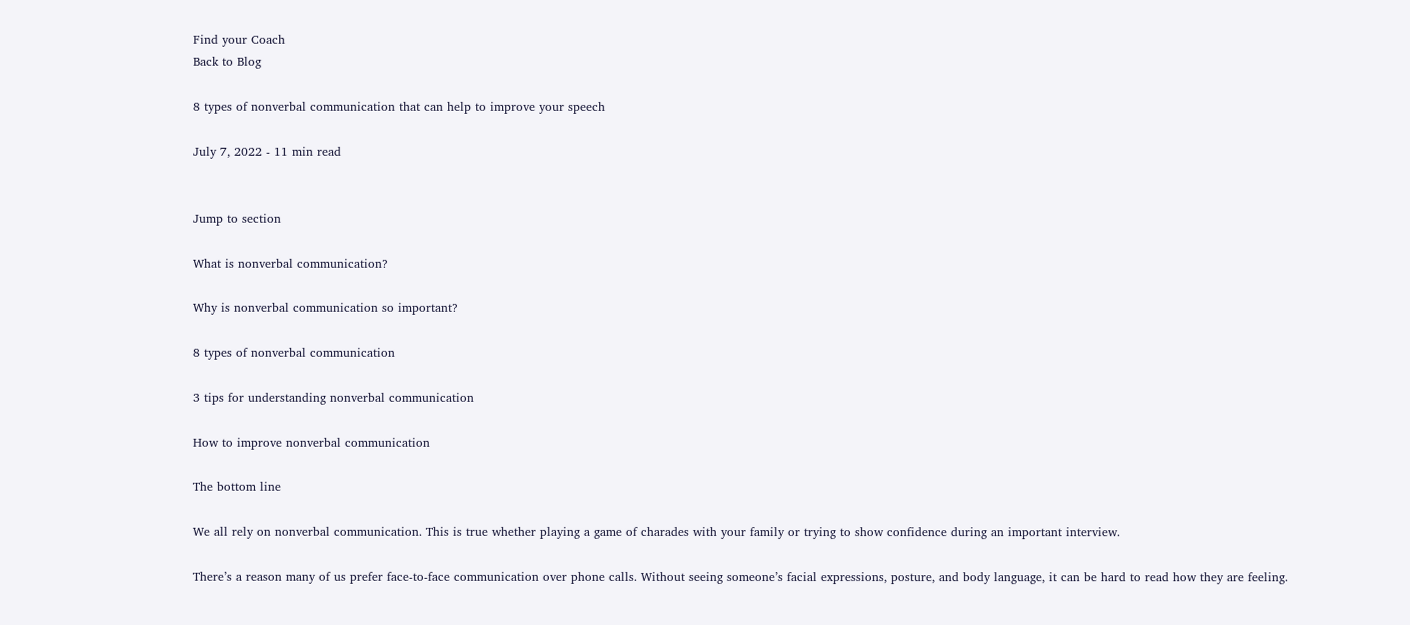Find your Coach
Back to Blog

8 types of nonverbal communication that can help to improve your speech

July 7, 2022 - 11 min read


Jump to section

What is nonverbal communication?

Why is nonverbal communication so important?

8 types of nonverbal communication

3 tips for understanding nonverbal communication

How to improve nonverbal communication

The bottom line

We all rely on nonverbal communication. This is true whether playing a game of charades with your family or trying to show confidence during an important interview.

There’s a reason many of us prefer face-to-face communication over phone calls. Without seeing someone’s facial expressions, posture, and body language, it can be hard to read how they are feeling.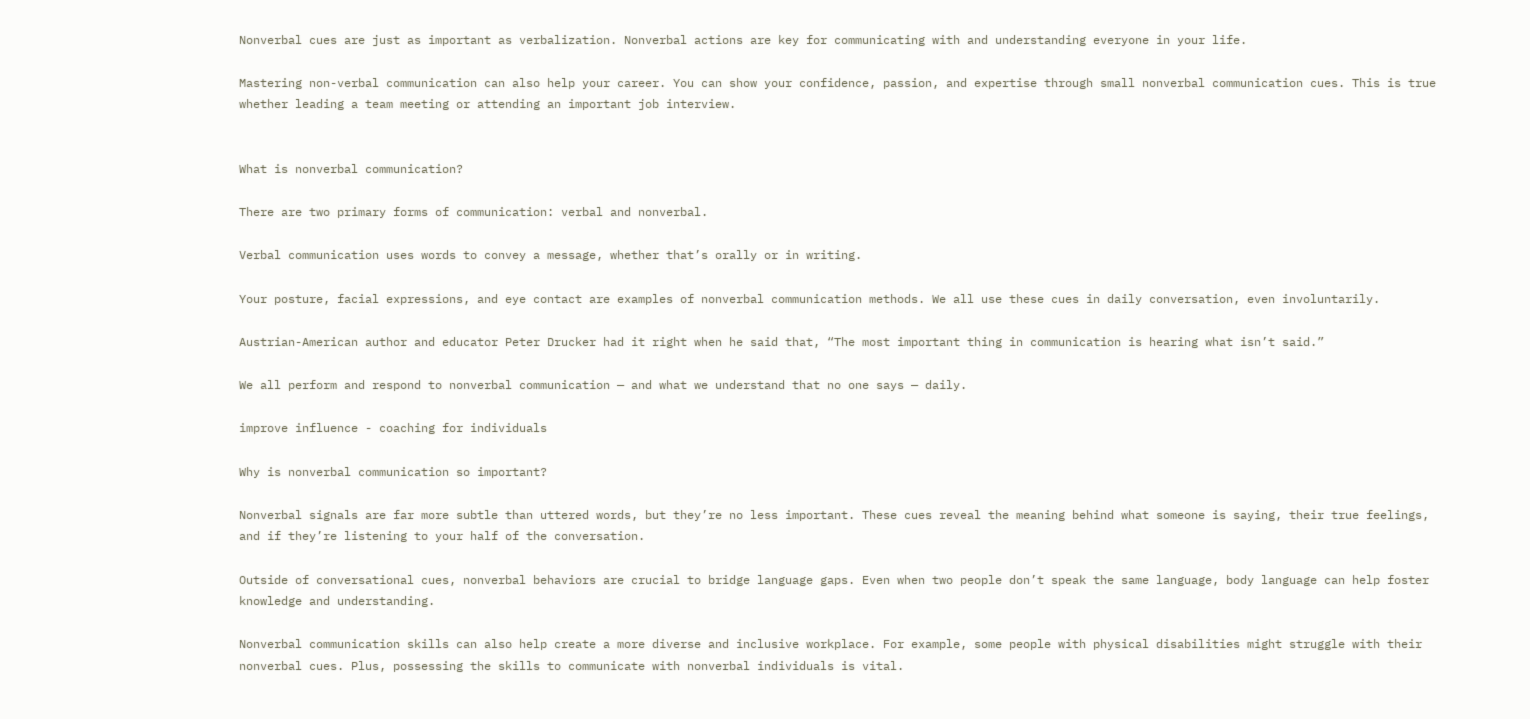Nonverbal cues are just as important as verbalization. Nonverbal actions are key for communicating with and understanding everyone in your life.

Mastering non-verbal communication can also help your career. You can show your confidence, passion, and expertise through small nonverbal communication cues. This is true whether leading a team meeting or attending an important job interview.


What is nonverbal communication?

There are two primary forms of communication: verbal and nonverbal.

Verbal communication uses words to convey a message, whether that’s orally or in writing.

Your posture, facial expressions, and eye contact are examples of nonverbal communication methods. We all use these cues in daily conversation, even involuntarily.

Austrian-American author and educator Peter Drucker had it right when he said that, “The most important thing in communication is hearing what isn’t said.”

We all perform and respond to nonverbal communication — and what we understand that no one says — daily.

improve influence - coaching for individuals

Why is nonverbal communication so important?

Nonverbal signals are far more subtle than uttered words, but they’re no less important. These cues reveal the meaning behind what someone is saying, their true feelings, and if they’re listening to your half of the conversation.

Outside of conversational cues, nonverbal behaviors are crucial to bridge language gaps. Even when two people don’t speak the same language, body language can help foster knowledge and understanding.

Nonverbal communication skills can also help create a more diverse and inclusive workplace. For example, some people with physical disabilities might struggle with their nonverbal cues. Plus, possessing the skills to communicate with nonverbal individuals is vital.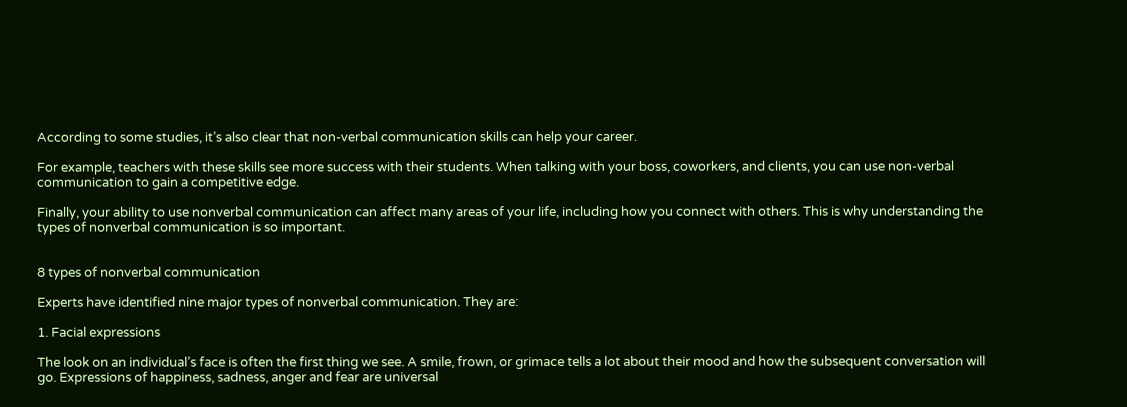According to some studies, it’s also clear that non-verbal communication skills can help your career.

For example, teachers with these skills see more success with their students. When talking with your boss, coworkers, and clients, you can use non-verbal communication to gain a competitive edge.

Finally, your ability to use nonverbal communication can affect many areas of your life, including how you connect with others. This is why understanding the types of nonverbal communication is so important.


8 types of nonverbal communication

Experts have identified nine major types of nonverbal communication. They are:

1. Facial expressions

The look on an individual’s face is often the first thing we see. A smile, frown, or grimace tells a lot about their mood and how the subsequent conversation will go. Expressions of happiness, sadness, anger and fear are universal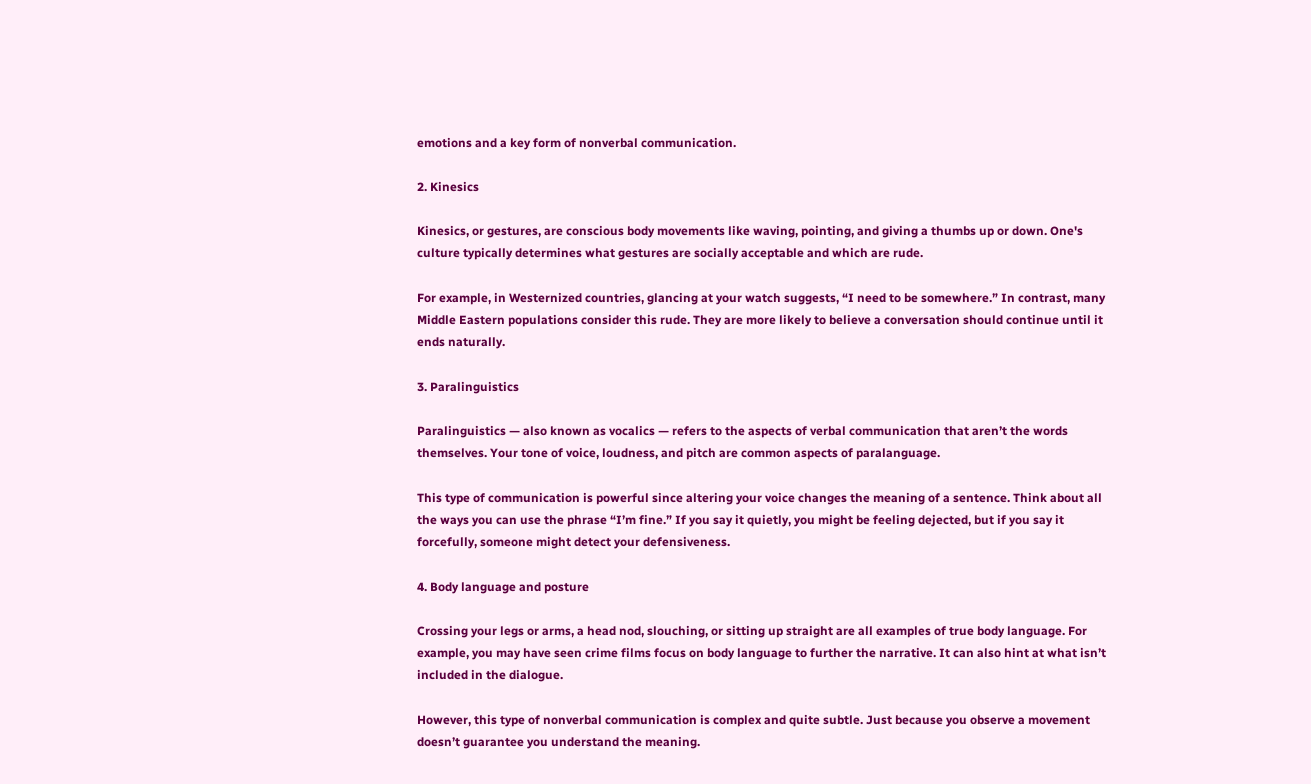emotions and a key form of nonverbal communication.

2. Kinesics

Kinesics, or gestures, are conscious body movements like waving, pointing, and giving a thumbs up or down. One's culture typically determines what gestures are socially acceptable and which are rude.

For example, in Westernized countries, glancing at your watch suggests, “I need to be somewhere.” In contrast, many Middle Eastern populations consider this rude. They are more likely to believe a conversation should continue until it ends naturally.

3. Paralinguistics

Paralinguistics — also known as vocalics — refers to the aspects of verbal communication that aren’t the words themselves. Your tone of voice, loudness, and pitch are common aspects of paralanguage.

This type of communication is powerful since altering your voice changes the meaning of a sentence. Think about all the ways you can use the phrase “I’m fine.” If you say it quietly, you might be feeling dejected, but if you say it forcefully, someone might detect your defensiveness.

4. Body language and posture

Crossing your legs or arms, a head nod, slouching, or sitting up straight are all examples of true body language. For example, you may have seen crime films focus on body language to further the narrative. It can also hint at what isn’t included in the dialogue.

However, this type of nonverbal communication is complex and quite subtle. Just because you observe a movement doesn’t guarantee you understand the meaning.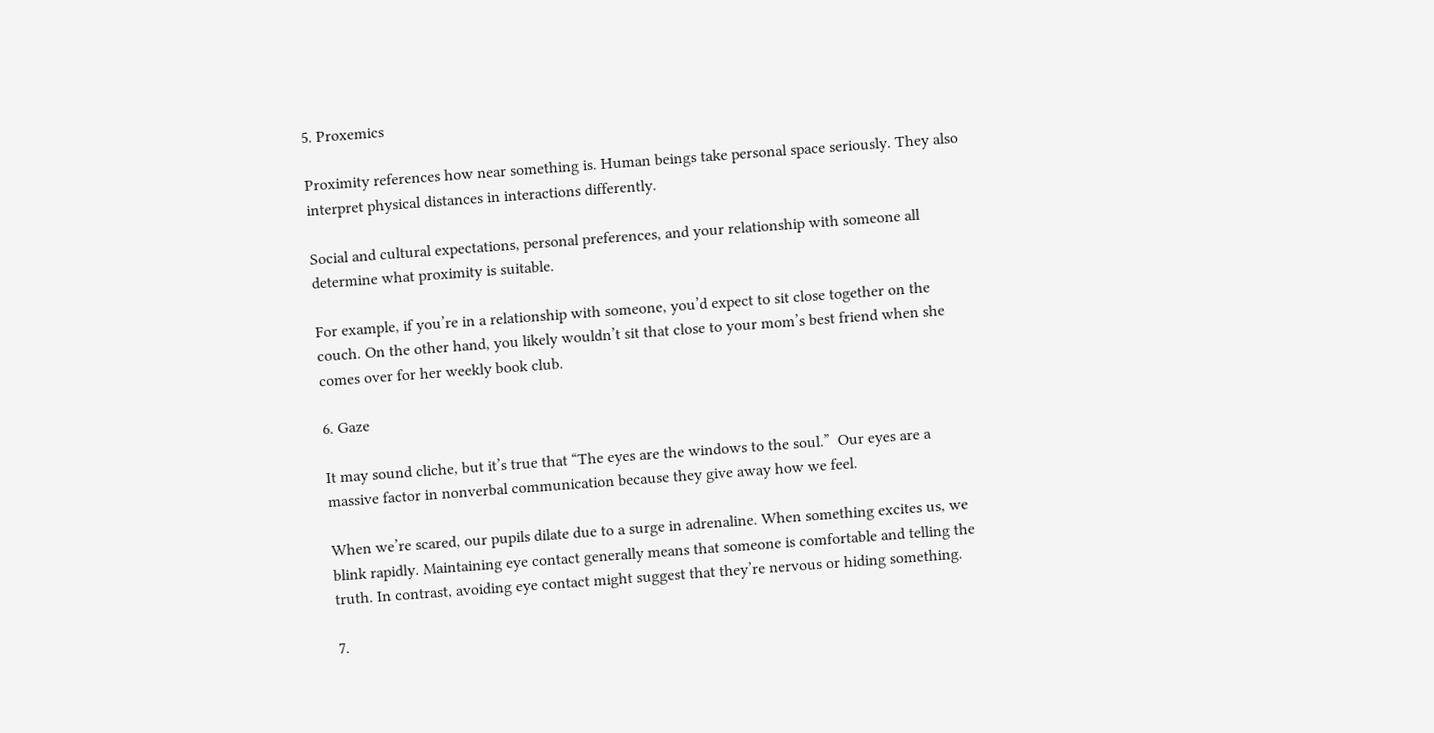5. Proxemics

Proximity references how near something is. Human beings take personal space seriously. They also interpret physical distances in interactions differently.

Social and cultural expectations, personal preferences, and your relationship with someone all determine what proximity is suitable.

For example, if you’re in a relationship with someone, you’d expect to sit close together on the couch. On the other hand, you likely wouldn’t sit that close to your mom’s best friend when she comes over for her weekly book club.

6. Gaze

It may sound cliche, but it’s true that “The eyes are the windows to the soul.”  Our eyes are a massive factor in nonverbal communication because they give away how we feel.

When we’re scared, our pupils dilate due to a surge in adrenaline. When something excites us, we blink rapidly. Maintaining eye contact generally means that someone is comfortable and telling the truth. In contrast, avoiding eye contact might suggest that they’re nervous or hiding something.

7.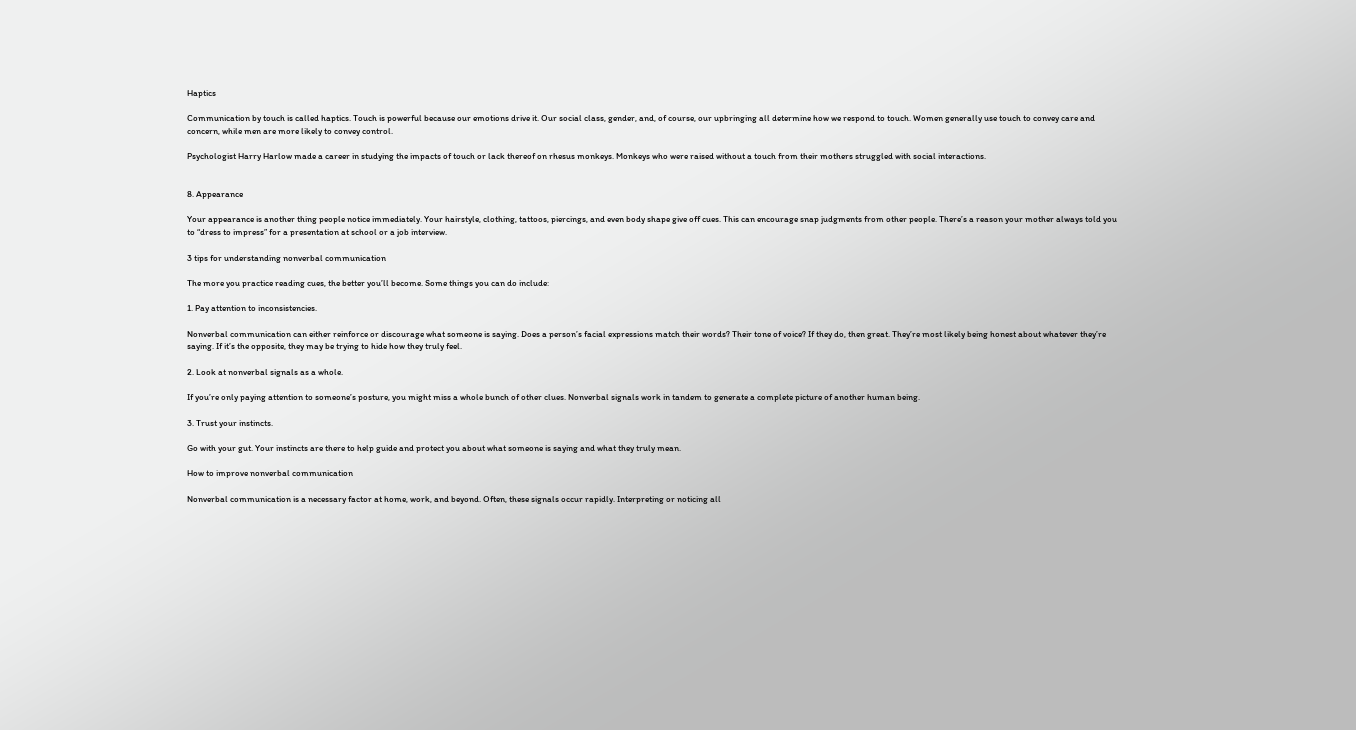Haptics

Communication by touch is called haptics. Touch is powerful because our emotions drive it. Our social class, gender, and, of course, our upbringing all determine how we respond to touch. Women generally use touch to convey care and concern, while men are more likely to convey control.

Psychologist Harry Harlow made a career in studying the impacts of touch or lack thereof on rhesus monkeys. Monkeys who were raised without a touch from their mothers struggled with social interactions.


8. Appearance

Your appearance is another thing people notice immediately. Your hairstyle, clothing, tattoos, piercings, and even body shape give off cues. This can encourage snap judgments from other people. There’s a reason your mother always told you to “dress to impress” for a presentation at school or a job interview.

3 tips for understanding nonverbal communication

The more you practice reading cues, the better you’ll become. Some things you can do include:

1. Pay attention to inconsistencies.

Nonverbal communication can either reinforce or discourage what someone is saying. Does a person’s facial expressions match their words? Their tone of voice? If they do, then great. They’re most likely being honest about whatever they’re saying. If it’s the opposite, they may be trying to hide how they truly feel.

2. Look at nonverbal signals as a whole.

If you’re only paying attention to someone’s posture, you might miss a whole bunch of other clues. Nonverbal signals work in tandem to generate a complete picture of another human being.

3. Trust your instincts.

Go with your gut. Your instincts are there to help guide and protect you about what someone is saying and what they truly mean.

How to improve nonverbal communication

Nonverbal communication is a necessary factor at home, work, and beyond. Often, these signals occur rapidly. Interpreting or noticing all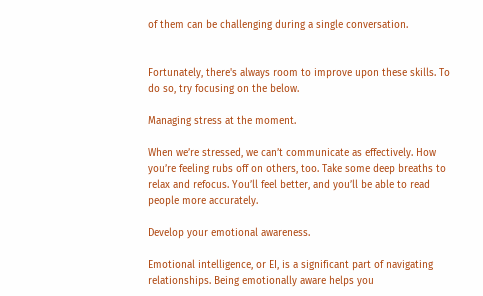of them can be challenging during a single conversation.


Fortunately, there's always room to improve upon these skills. To do so, try focusing on the below.

Managing stress at the moment.

When we’re stressed, we can’t communicate as effectively. How you’re feeling rubs off on others, too. Take some deep breaths to relax and refocus. You’ll feel better, and you’ll be able to read people more accurately.

Develop your emotional awareness.

Emotional intelligence, or EI, is a significant part of navigating relationships. Being emotionally aware helps you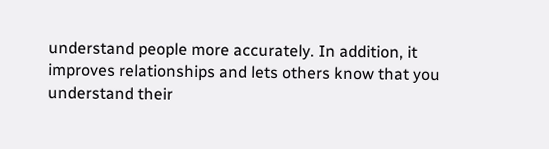understand people more accurately. In addition, it improves relationships and lets others know that you understand their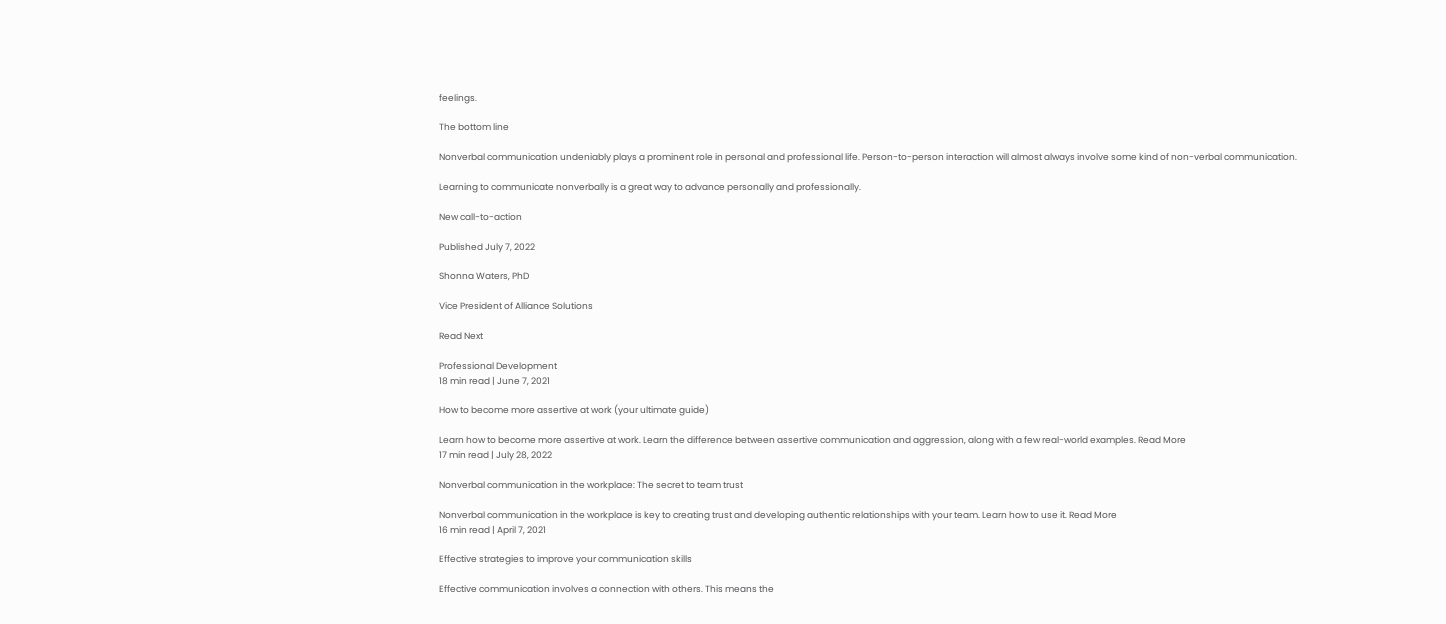feelings.

The bottom line

Nonverbal communication undeniably plays a prominent role in personal and professional life. Person-to-person interaction will almost always involve some kind of non-verbal communication.

Learning to communicate nonverbally is a great way to advance personally and professionally.

New call-to-action

Published July 7, 2022

Shonna Waters, PhD

Vice President of Alliance Solutions

Read Next

Professional Development
18 min read | June 7, 2021

How to become more assertive at work (your ultimate guide)

Learn how to become more assertive at work. Learn the difference between assertive communication and aggression, along with a few real-world examples. Read More
17 min read | July 28, 2022

Nonverbal communication in the workplace: The secret to team trust

Nonverbal communication in the workplace is key to creating trust and developing authentic relationships with your team. Learn how to use it. Read More
16 min read | April 7, 2021

Effective strategies to improve your communication skills

Effective communication involves a connection with others. This means the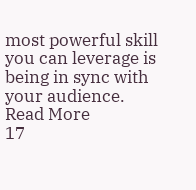most powerful skill you can leverage is being in sync with your audience. Read More
17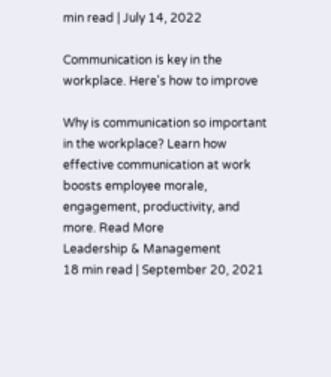min read | July 14, 2022

Communication is key in the workplace. Here's how to improve

Why is communication so important in the workplace? Learn how effective communication at work boosts employee morale, engagement, productivity, and more. Read More
Leadership & Management
18 min read | September 20, 2021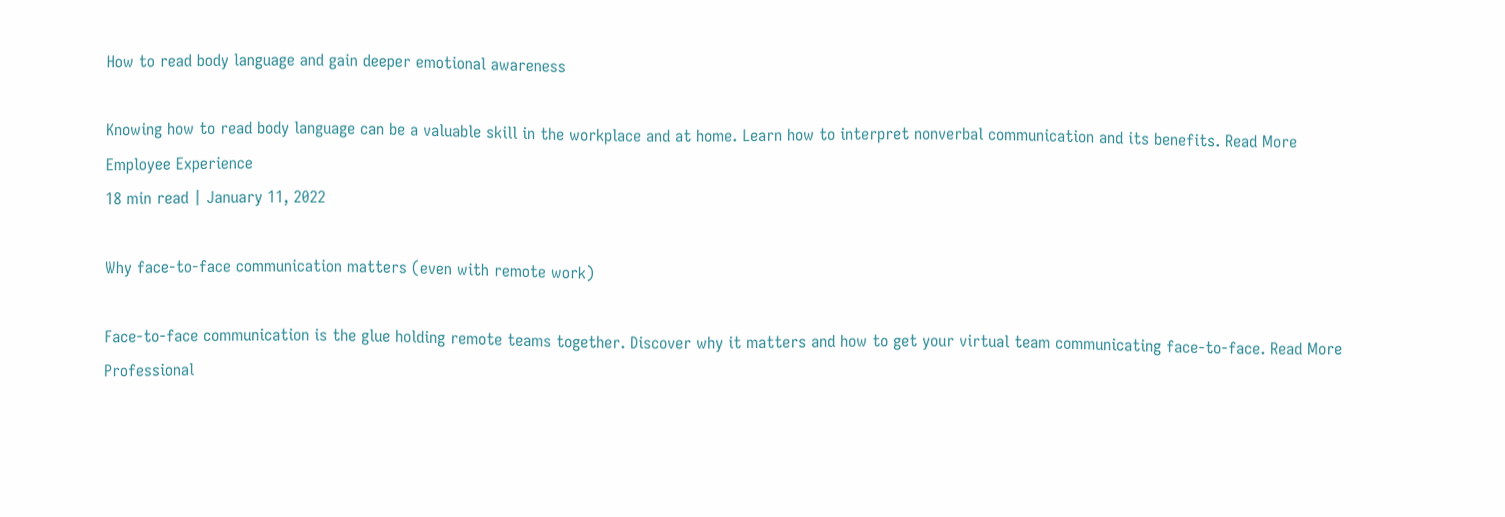How to read body language and gain deeper emotional awareness

Knowing how to read body language can be a valuable skill in the workplace and at home. Learn how to interpret nonverbal communication and its benefits. Read More
Employee Experience
18 min read | January 11, 2022

Why face-to-face communication matters (even with remote work)

Face-to-face communication is the glue holding remote teams together. Discover why it matters and how to get your virtual team communicating face-to-face. Read More
Professional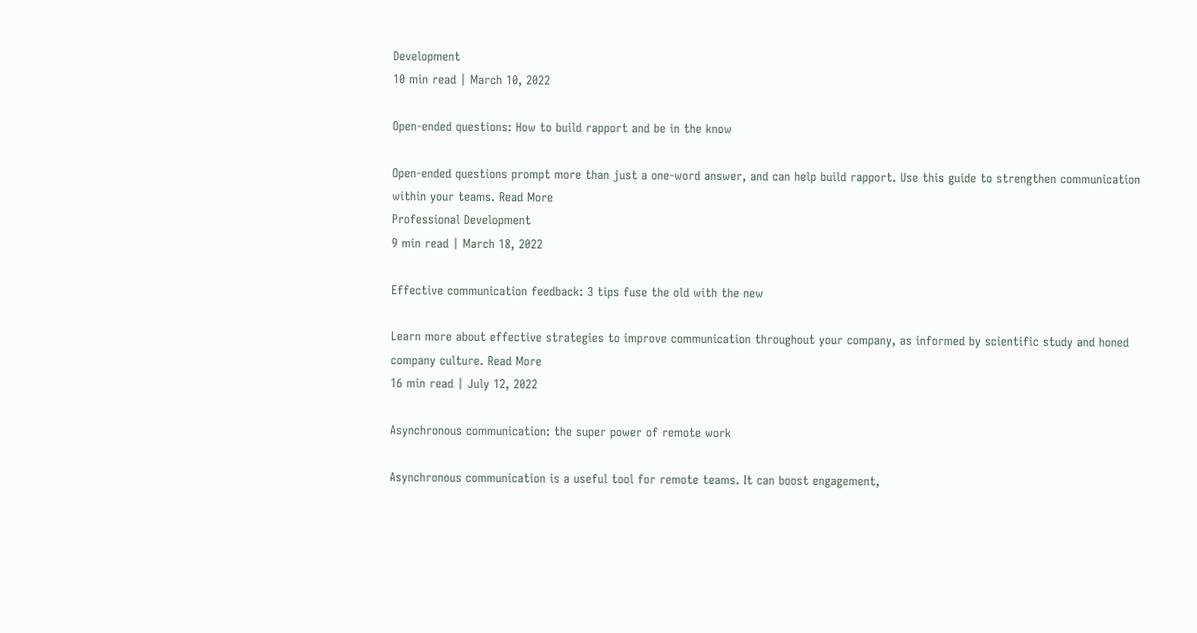Development
10 min read | March 10, 2022

Open-ended questions: How to build rapport and be in the know

Open-ended questions prompt more than just a one-word answer, and can help build rapport. Use this guide to strengthen communication within your teams. Read More
Professional Development
9 min read | March 18, 2022

Effective communication feedback: 3 tips fuse the old with the new

Learn more about effective strategies to improve communication throughout your company, as informed by scientific study and honed company culture. Read More
16 min read | July 12, 2022

Asynchronous communication: the super power of remote work

Asynchronous communication is a useful tool for remote teams. It can boost engagement,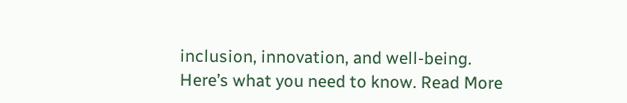inclusion, innovation, and well-being. Here’s what you need to know. Read More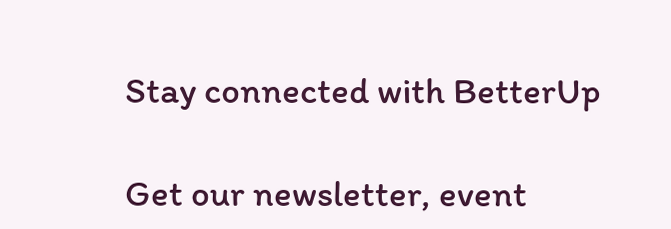Stay connected with BetterUp

Get our newsletter, event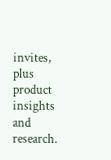invites, plus product insights and research.